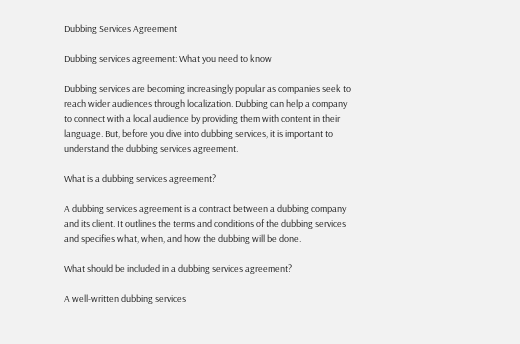Dubbing Services Agreement

Dubbing services agreement: What you need to know

Dubbing services are becoming increasingly popular as companies seek to reach wider audiences through localization. Dubbing can help a company to connect with a local audience by providing them with content in their language. But, before you dive into dubbing services, it is important to understand the dubbing services agreement.

What is a dubbing services agreement?

A dubbing services agreement is a contract between a dubbing company and its client. It outlines the terms and conditions of the dubbing services and specifies what, when, and how the dubbing will be done.

What should be included in a dubbing services agreement?

A well-written dubbing services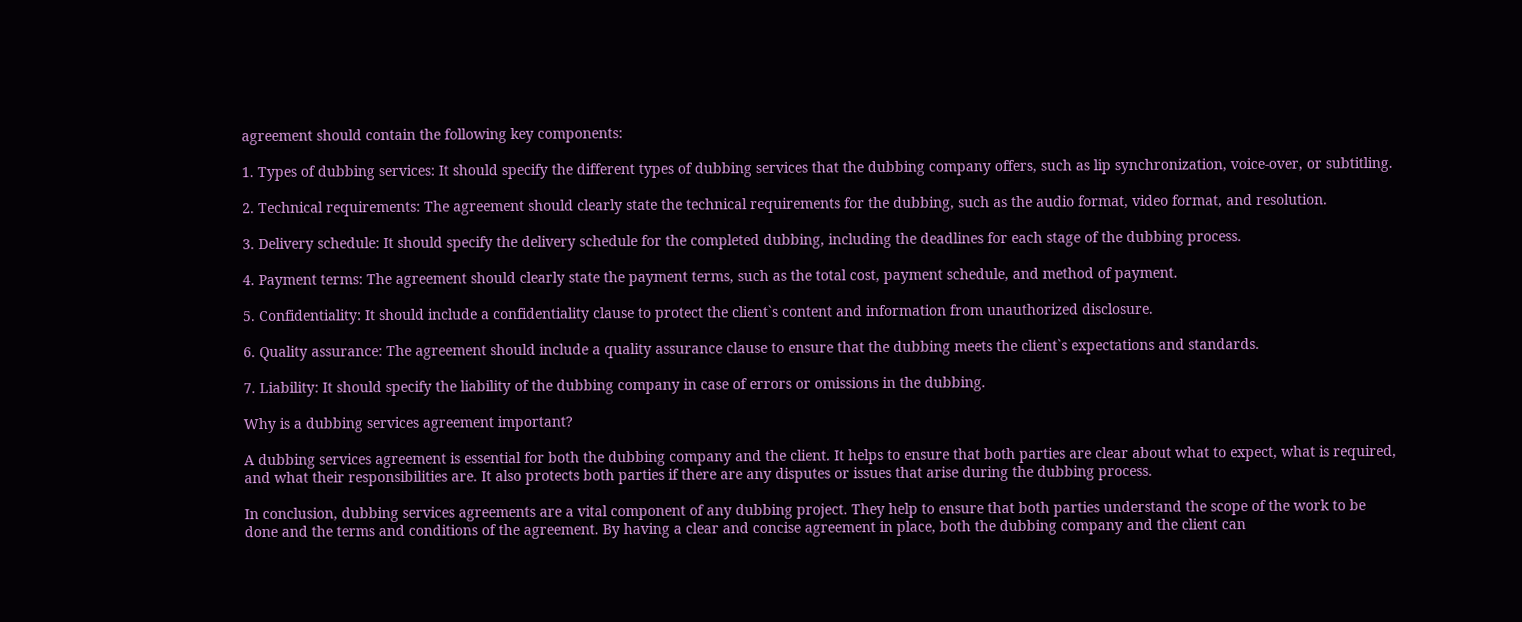agreement should contain the following key components:

1. Types of dubbing services: It should specify the different types of dubbing services that the dubbing company offers, such as lip synchronization, voice-over, or subtitling.

2. Technical requirements: The agreement should clearly state the technical requirements for the dubbing, such as the audio format, video format, and resolution.

3. Delivery schedule: It should specify the delivery schedule for the completed dubbing, including the deadlines for each stage of the dubbing process.

4. Payment terms: The agreement should clearly state the payment terms, such as the total cost, payment schedule, and method of payment.

5. Confidentiality: It should include a confidentiality clause to protect the client`s content and information from unauthorized disclosure.

6. Quality assurance: The agreement should include a quality assurance clause to ensure that the dubbing meets the client`s expectations and standards.

7. Liability: It should specify the liability of the dubbing company in case of errors or omissions in the dubbing.

Why is a dubbing services agreement important?

A dubbing services agreement is essential for both the dubbing company and the client. It helps to ensure that both parties are clear about what to expect, what is required, and what their responsibilities are. It also protects both parties if there are any disputes or issues that arise during the dubbing process.

In conclusion, dubbing services agreements are a vital component of any dubbing project. They help to ensure that both parties understand the scope of the work to be done and the terms and conditions of the agreement. By having a clear and concise agreement in place, both the dubbing company and the client can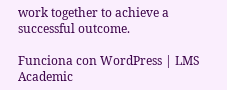work together to achieve a successful outcome.

Funciona con WordPress | LMS Academic